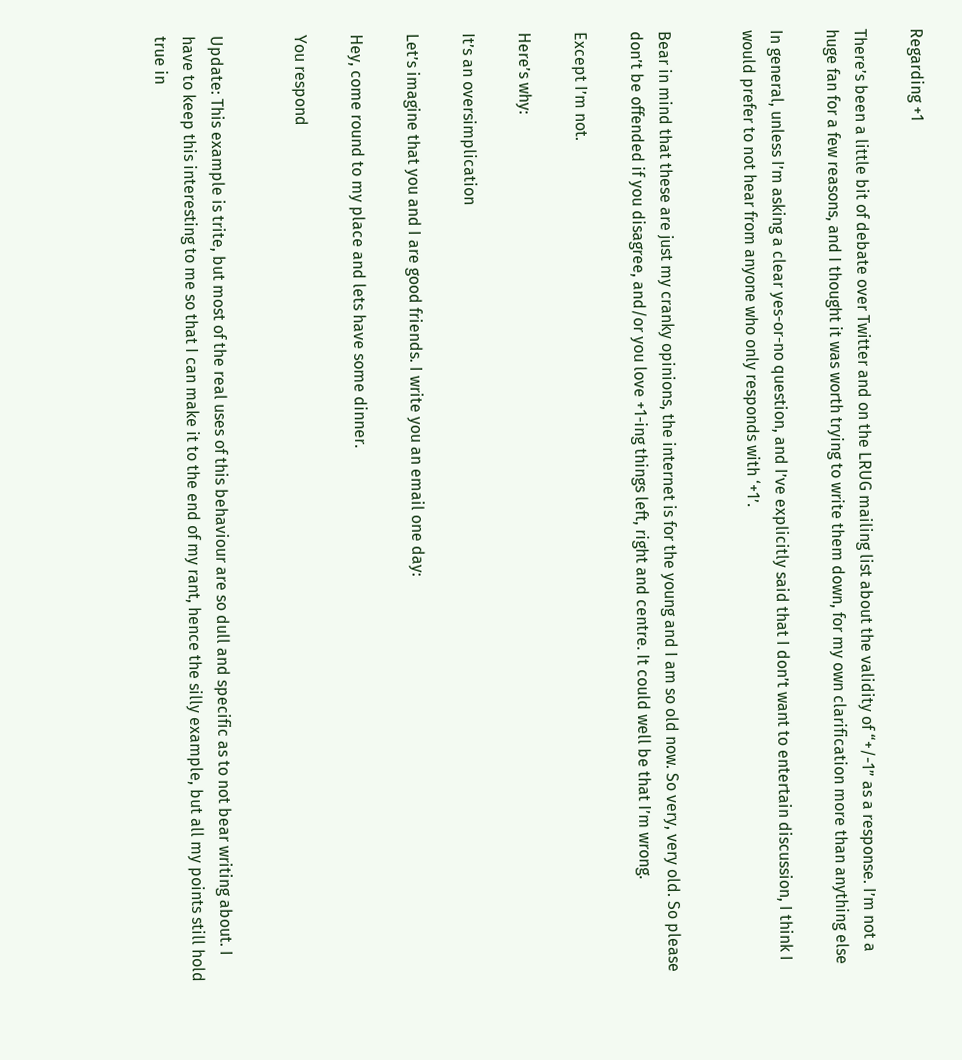Regarding +1

There’s been a little bit of debate over Twitter and on the LRUG mailing list about the validity of “+/-1” as a response. I’m not a huge fan for a few reasons, and I thought it was worth trying to write them down, for my own clarification more than anything else

In general, unless I’m asking a clear yes-or-no question, and I’ve explicitly said that I don’t want to entertain discussion, I think I would prefer to not hear from anyone who only responds with ‘+1’.


Bear in mind that these are just my cranky opinions, the internet is for the young and I am so old now. So very, very old. So please don’t be offended if you disagree, and/or you love +1-ing things left, right and centre. It could well be that I’m wrong.

Except I’m not.

Here’s why:

It’s an oversimplication

Let’s imagine that you and I are good friends. I write you an email one day:

Hey, come round to my place and lets have some dinner.

You respond


Update: This example is trite, but most of the real uses of this behaviour are so dull and specific as to not bear writing about. I have to keep this interesting to me so that I can make it to the end of my rant, hence the silly example, but all my points still hold true in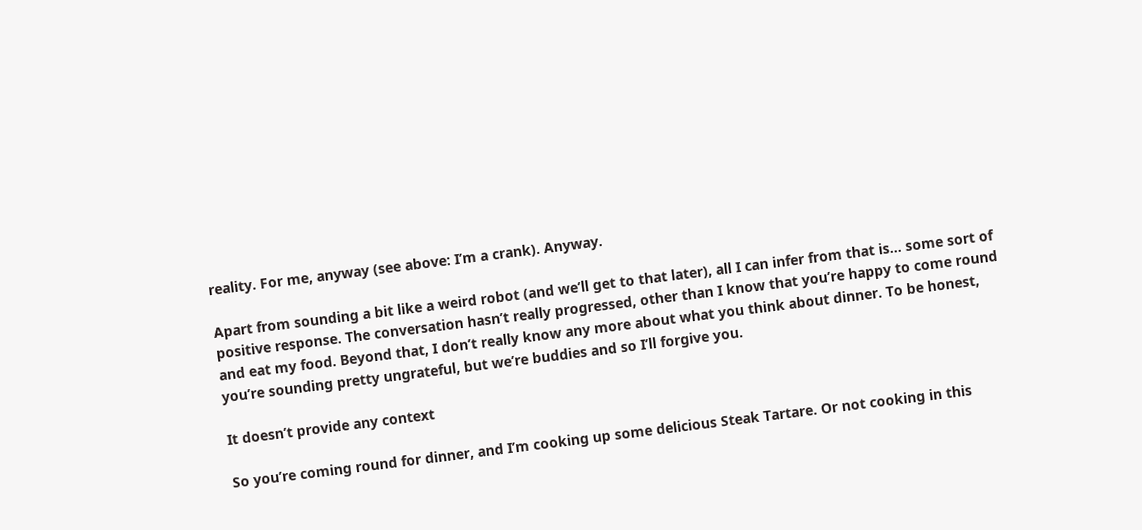reality. For me, anyway (see above: I’m a crank). Anyway.

Apart from sounding a bit like a weird robot (and we’ll get to that later), all I can infer from that is… some sort of positive response. The conversation hasn’t really progressed, other than I know that you’re happy to come round and eat my food. Beyond that, I don’t really know any more about what you think about dinner. To be honest, you’re sounding pretty ungrateful, but we’re buddies and so I’ll forgive you.

It doesn’t provide any context

So you’re coming round for dinner, and I’m cooking up some delicious Steak Tartare. Or not cooking in this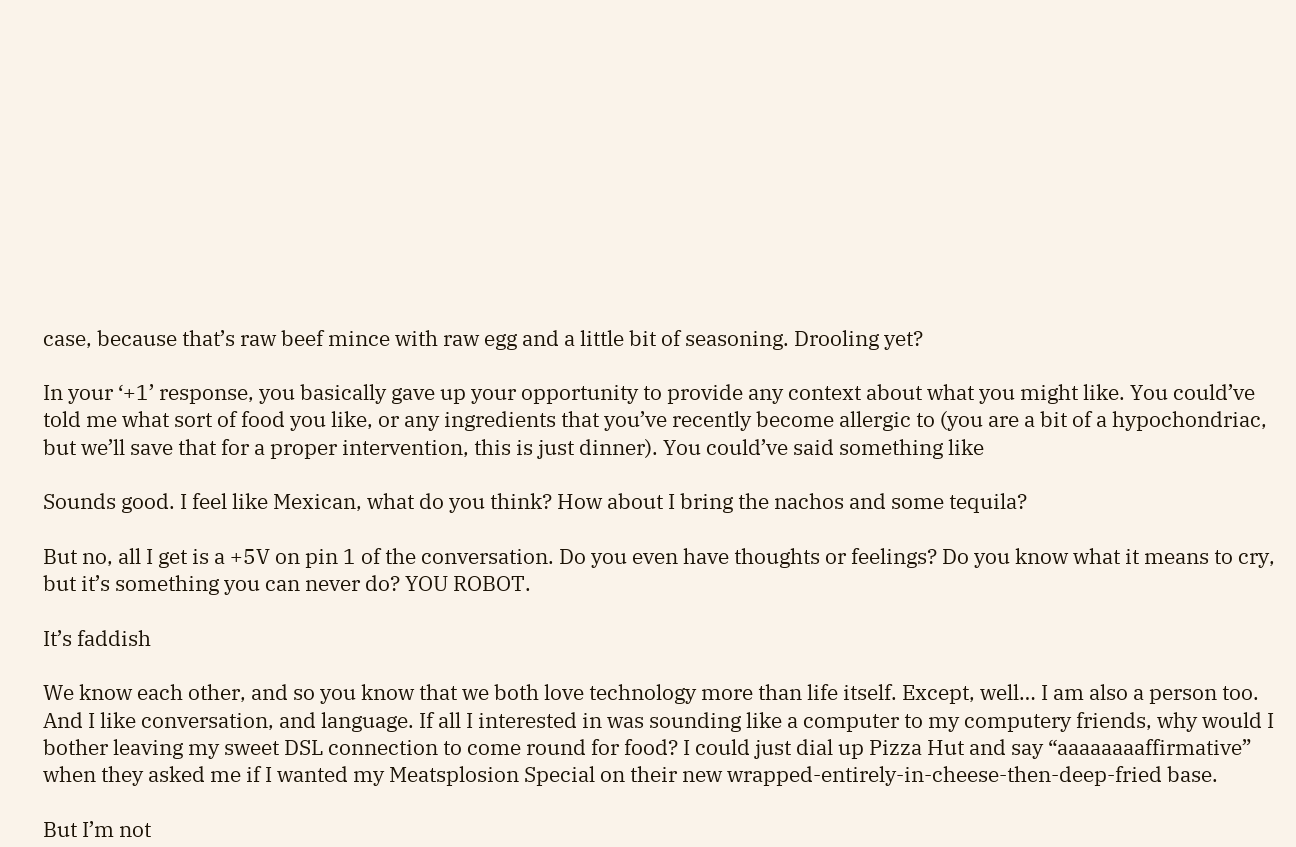case, because that’s raw beef mince with raw egg and a little bit of seasoning. Drooling yet?

In your ‘+1’ response, you basically gave up your opportunity to provide any context about what you might like. You could’ve told me what sort of food you like, or any ingredients that you’ve recently become allergic to (you are a bit of a hypochondriac, but we’ll save that for a proper intervention, this is just dinner). You could’ve said something like

Sounds good. I feel like Mexican, what do you think? How about I bring the nachos and some tequila?

But no, all I get is a +5V on pin 1 of the conversation. Do you even have thoughts or feelings? Do you know what it means to cry, but it’s something you can never do? YOU ROBOT.

It’s faddish

We know each other, and so you know that we both love technology more than life itself. Except, well… I am also a person too. And I like conversation, and language. If all I interested in was sounding like a computer to my computery friends, why would I bother leaving my sweet DSL connection to come round for food? I could just dial up Pizza Hut and say “aaaaaaaaffirmative” when they asked me if I wanted my Meatsplosion Special on their new wrapped-entirely-in-cheese-then-deep-fried base.

But I’m not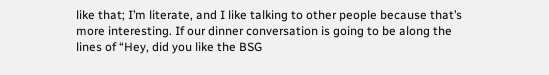like that; I’m literate, and I like talking to other people because that’s more interesting. If our dinner conversation is going to be along the lines of “Hey, did you like the BSG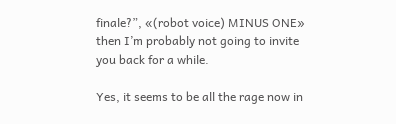finale?”, «(robot voice) MINUS ONE» then I’m probably not going to invite you back for a while.

Yes, it seems to be all the rage now in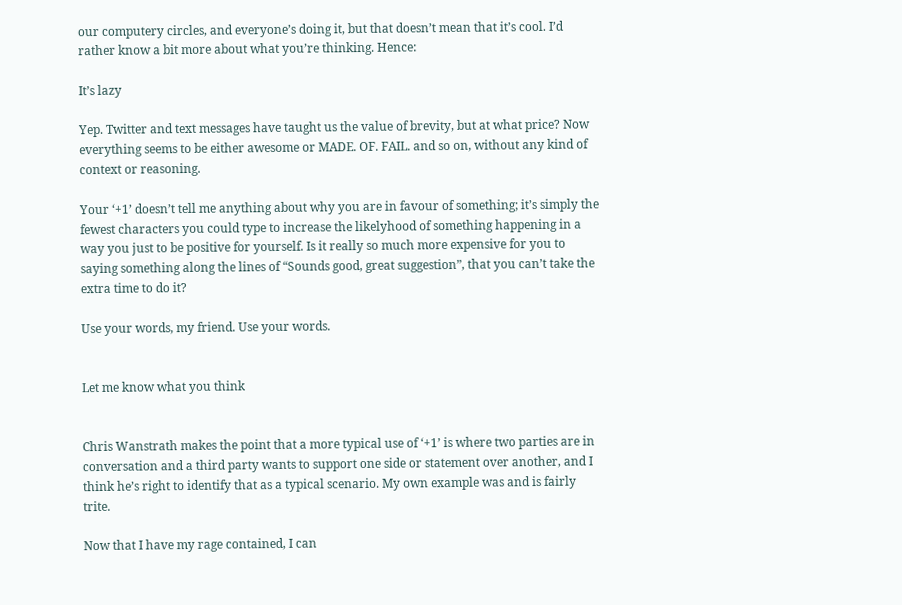our computery circles, and everyone’s doing it, but that doesn’t mean that it’s cool. I’d rather know a bit more about what you’re thinking. Hence:

It’s lazy

Yep. Twitter and text messages have taught us the value of brevity, but at what price? Now everything seems to be either awesome or MADE. OF. FAIL. and so on, without any kind of context or reasoning.

Your ‘+1’ doesn’t tell me anything about why you are in favour of something; it’s simply the fewest characters you could type to increase the likelyhood of something happening in a way you just to be positive for yourself. Is it really so much more expensive for you to saying something along the lines of “Sounds good, great suggestion”, that you can’t take the extra time to do it?

Use your words, my friend. Use your words.


Let me know what you think


Chris Wanstrath makes the point that a more typical use of ‘+1’ is where two parties are in conversation and a third party wants to support one side or statement over another, and I think he’s right to identify that as a typical scenario. My own example was and is fairly trite.

Now that I have my rage contained, I can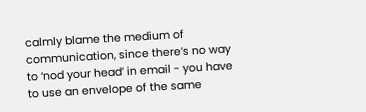calmly blame the medium of communication, since there’s no way to ‘nod your head’ in email - you have to use an envelope of the same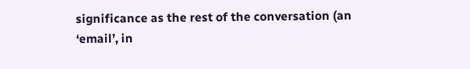significance as the rest of the conversation (an ‘email’, in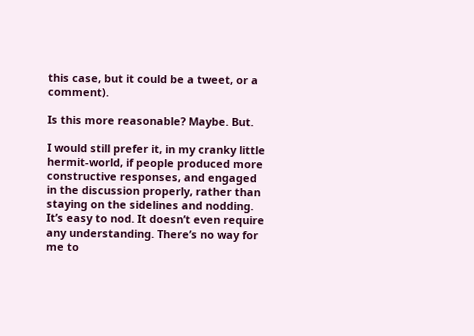this case, but it could be a tweet, or a comment).

Is this more reasonable? Maybe. But.

I would still prefer it, in my cranky little hermit-world, if people produced more constructive responses, and engaged in the discussion properly, rather than staying on the sidelines and nodding. It’s easy to nod. It doesn’t even require any understanding. There’s no way for me to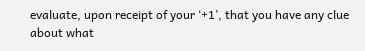evaluate, upon receipt of your ‘+1’, that you have any clue about what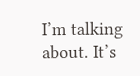I’m talking about. It’s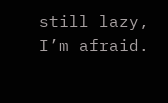still lazy, I’m afraid.